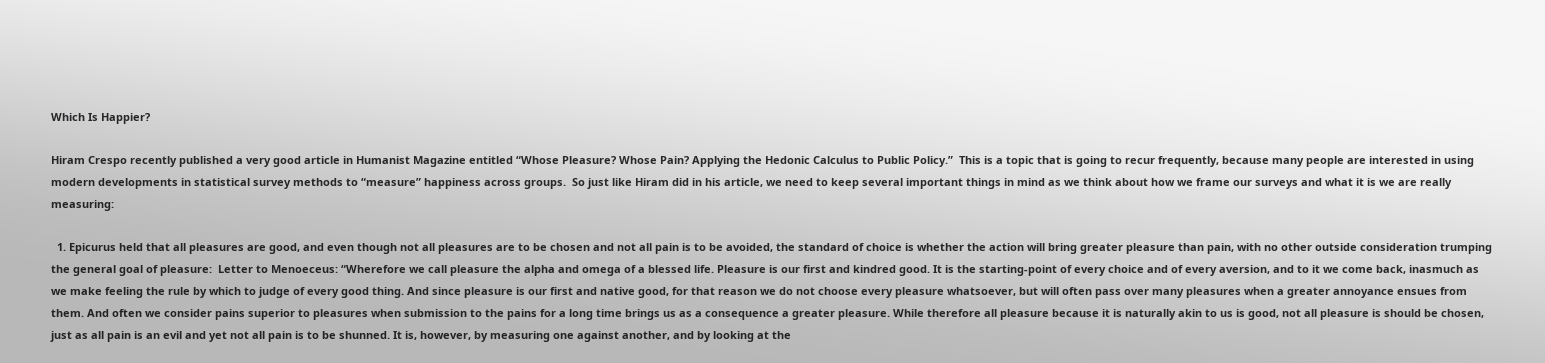Which Is Happier?

Hiram Crespo recently published a very good article in Humanist Magazine entitled “Whose Pleasure? Whose Pain? Applying the Hedonic Calculus to Public Policy.”  This is a topic that is going to recur frequently, because many people are interested in using modern developments in statistical survey methods to “measure” happiness across groups.  So just like Hiram did in his article, we need to keep several important things in mind as we think about how we frame our surveys and what it is we are really measuring:

  1. Epicurus held that all pleasures are good, and even though not all pleasures are to be chosen and not all pain is to be avoided, the standard of choice is whether the action will bring greater pleasure than pain, with no other outside consideration trumping the general goal of pleasure:  Letter to Menoeceus: “Wherefore we call pleasure the alpha and omega of a blessed life. Pleasure is our first and kindred good. It is the starting-point of every choice and of every aversion, and to it we come back, inasmuch as we make feeling the rule by which to judge of every good thing. And since pleasure is our first and native good, for that reason we do not choose every pleasure whatsoever, but will often pass over many pleasures when a greater annoyance ensues from them. And often we consider pains superior to pleasures when submission to the pains for a long time brings us as a consequence a greater pleasure. While therefore all pleasure because it is naturally akin to us is good, not all pleasure is should be chosen, just as all pain is an evil and yet not all pain is to be shunned. It is, however, by measuring one against another, and by looking at the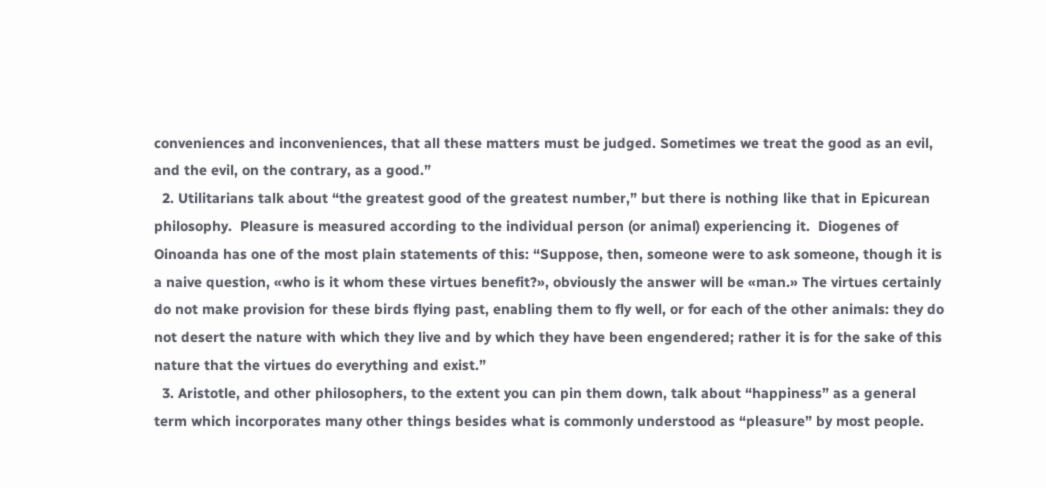conveniences and inconveniences, that all these matters must be judged. Sometimes we treat the good as an evil, and the evil, on the contrary, as a good.”
  2. Utilitarians talk about “the greatest good of the greatest number,” but there is nothing like that in Epicurean philosophy.  Pleasure is measured according to the individual person (or animal) experiencing it.  Diogenes of Oinoanda has one of the most plain statements of this: “Suppose, then, someone were to ask someone, though it is a naive question, «who is it whom these virtues benefit?», obviously the answer will be «man.» The virtues certainly do not make provision for these birds flying past, enabling them to fly well, or for each of the other animals: they do not desert the nature with which they live and by which they have been engendered; rather it is for the sake of this nature that the virtues do everything and exist.”
  3. Aristotle, and other philosophers, to the extent you can pin them down, talk about “happiness” as a general term which incorporates many other things besides what is commonly understood as “pleasure” by most people.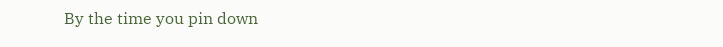By the time you pin down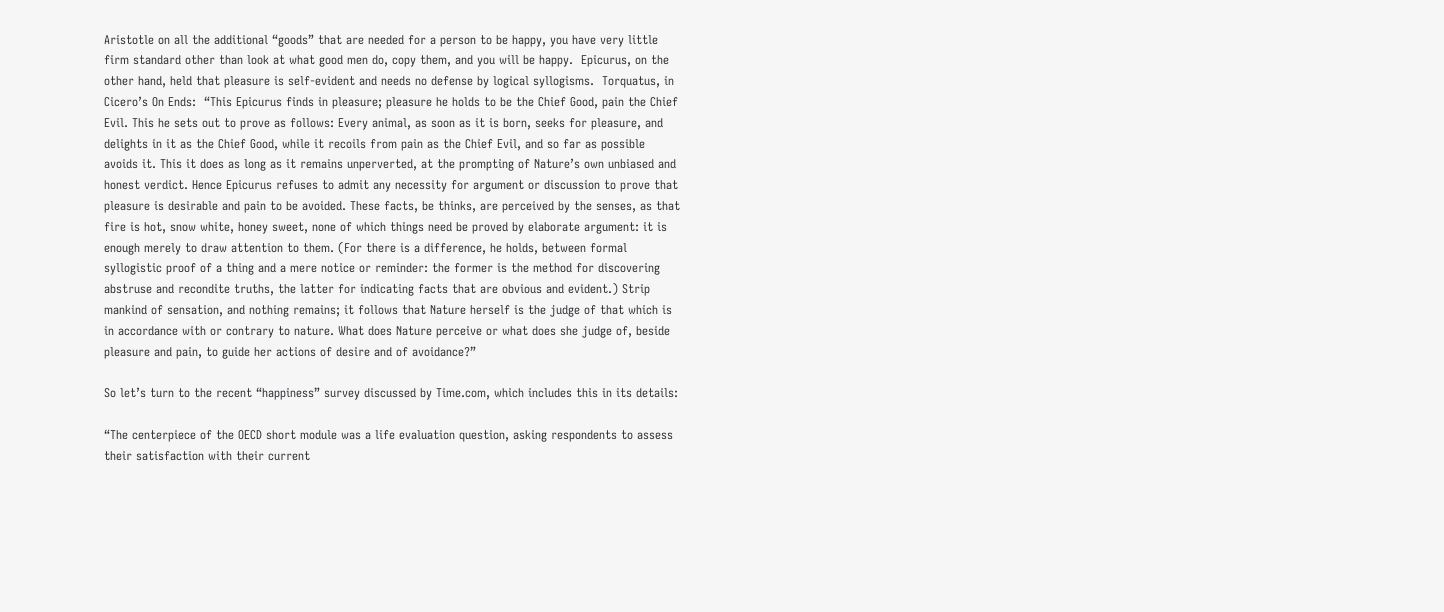Aristotle on all the additional “goods” that are needed for a person to be happy, you have very little firm standard other than look at what good men do, copy them, and you will be happy.  Epicurus, on the other hand, held that pleasure is self-evident and needs no defense by logical syllogisms.  Torquatus, in Cicero’s On Ends:  “This Epicurus finds in pleasure; pleasure he holds to be the Chief Good, pain the Chief Evil. This he sets out to prove as follows: Every animal, as soon as it is born, seeks for pleasure, and delights in it as the Chief Good, while it recoils from pain as the Chief Evil, and so far as possible avoids it. This it does as long as it remains unperverted, at the prompting of Nature’s own unbiased and honest verdict. Hence Epicurus refuses to admit any necessity for argument or discussion to prove that pleasure is desirable and pain to be avoided. These facts, be thinks, are perceived by the senses, as that fire is hot, snow white, honey sweet, none of which things need be proved by elaborate argument: it is enough merely to draw attention to them. (For there is a difference, he holds, between formal syllogistic proof of a thing and a mere notice or reminder: the former is the method for discovering abstruse and recondite truths, the latter for indicating facts that are obvious and evident.) Strip mankind of sensation, and nothing remains; it follows that Nature herself is the judge of that which is in accordance with or contrary to nature. What does Nature perceive or what does she judge of, beside pleasure and pain, to guide her actions of desire and of avoidance?”

So let’s turn to the recent “happiness” survey discussed by Time.com, which includes this in its details:

“The centerpiece of the OECD short module was a life evaluation question, asking respondents to assess their satisfaction with their current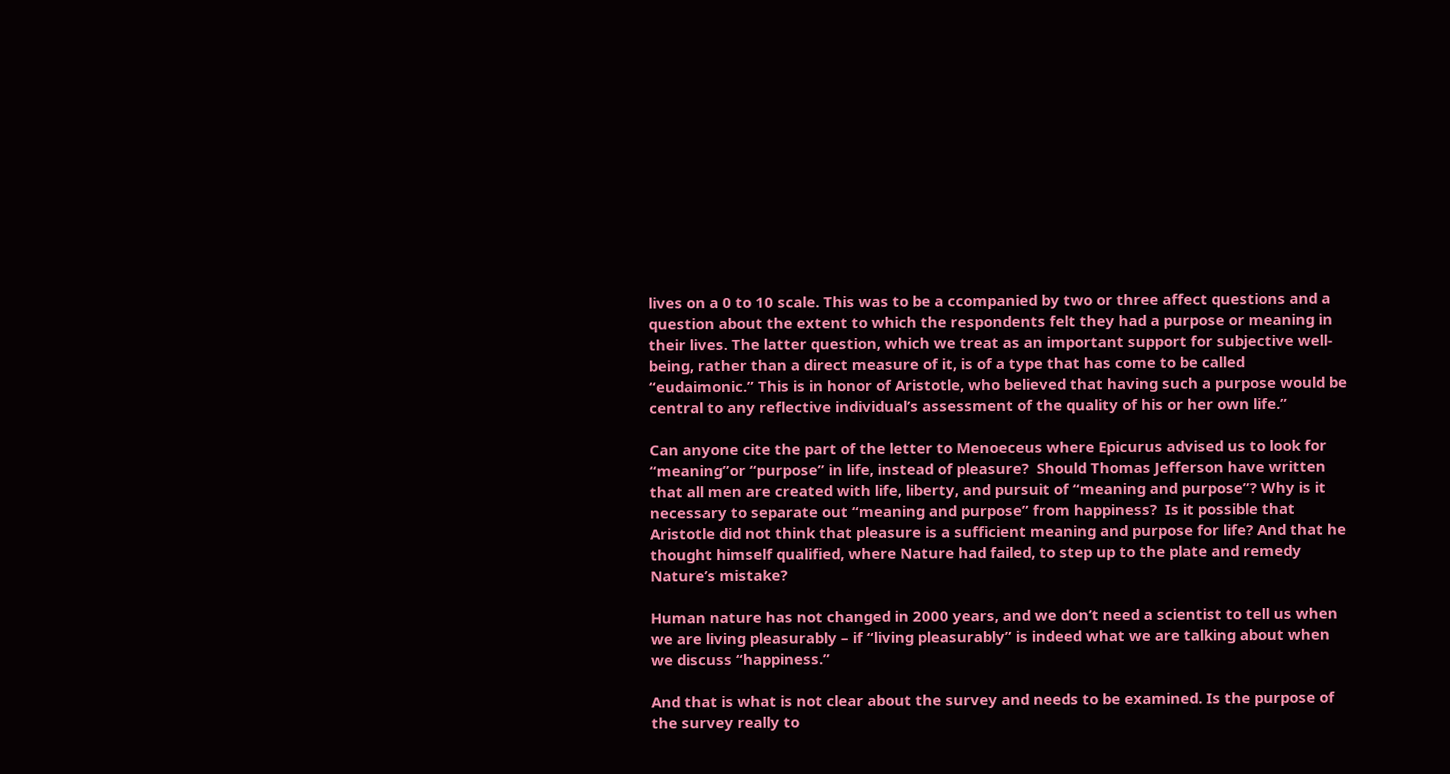lives on a 0 to 10 scale. This was to be a ccompanied by two or three affect questions and a question about the extent to which the respondents felt they had a purpose or meaning in their lives. The latter question, which we treat as an important support for subjective well-being, rather than a direct measure of it, is of a type that has come to be called “eudaimonic.” This is in honor of Aristotle, who believed that having such a purpose would be central to any reflective individual’s assessment of the quality of his or her own life.”

Can anyone cite the part of the letter to Menoeceus where Epicurus advised us to look for “meaning”or “purpose” in life, instead of pleasure?  Should Thomas Jefferson have written that all men are created with life, liberty, and pursuit of “meaning and purpose”? Why is it necessary to separate out “meaning and purpose” from happiness?  Is it possible that Aristotle did not think that pleasure is a sufficient meaning and purpose for life? And that he thought himself qualified, where Nature had failed, to step up to the plate and remedy Nature’s mistake?

Human nature has not changed in 2000 years, and we don’t need a scientist to tell us when we are living pleasurably – if “living pleasurably” is indeed what we are talking about when we discuss “happiness.”

And that is what is not clear about the survey and needs to be examined. Is the purpose of the survey really to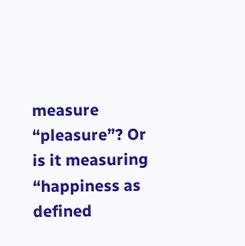measure “pleasure”? Or is it measuring “happiness as defined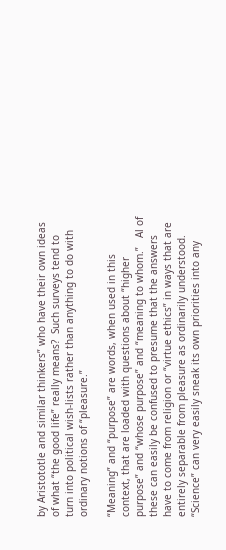by Aristototle and similar thinkers” who have their own ideas of what “the good life” really means?  Such surveys tend to turn into political wish-lists rather than anything to do with ordinary notions of “pleasure.”

“Meaning” and “purpose” are words, when used in this context, that are loaded with questions about “higher purpose” and “whose purpose” and “meaning to whom.”   Al of these can easily be confused to presume that the answers have to come from religion or “virtue ethics” in ways that are entirely separable from pleasure as ordinarily understood. “Science” can very easily sneak its own priorities into any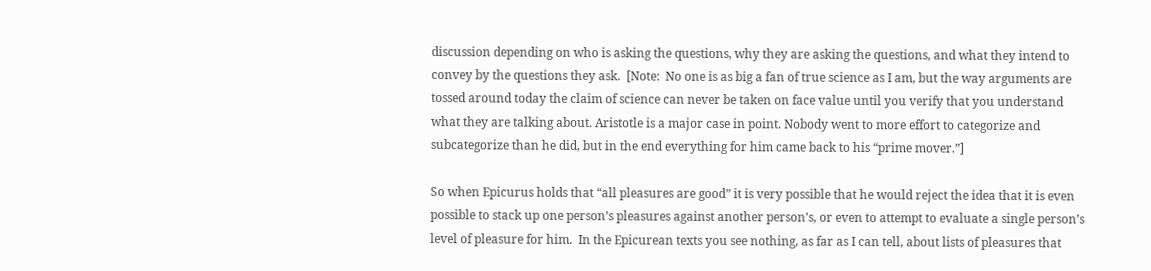discussion depending on who is asking the questions, why they are asking the questions, and what they intend to convey by the questions they ask.  [Note:  No one is as big a fan of true science as I am, but the way arguments are tossed around today the claim of science can never be taken on face value until you verify that you understand what they are talking about. Aristotle is a major case in point. Nobody went to more effort to categorize and subcategorize than he did, but in the end everything for him came back to his “prime mover.”]

So when Epicurus holds that “all pleasures are good” it is very possible that he would reject the idea that it is even possible to stack up one person’s pleasures against another person’s, or even to attempt to evaluate a single person’s level of pleasure for him.  In the Epicurean texts you see nothing, as far as I can tell, about lists of pleasures that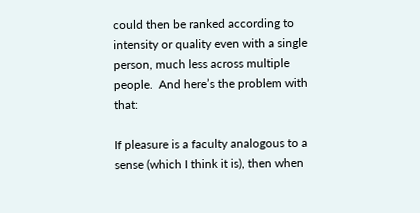could then be ranked according to intensity or quality even with a single person, much less across multiple people.  And here’s the problem with that:

If pleasure is a faculty analogous to a sense (which I think it is), then when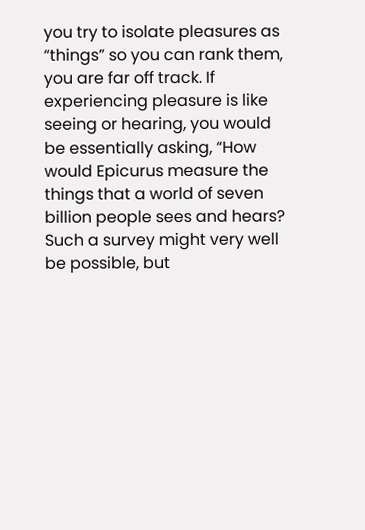you try to isolate pleasures as “things” so you can rank them, you are far off track. If experiencing pleasure is like seeing or hearing, you would be essentially asking, “How would Epicurus measure the things that a world of seven billion people sees and hears? Such a survey might very well be possible, but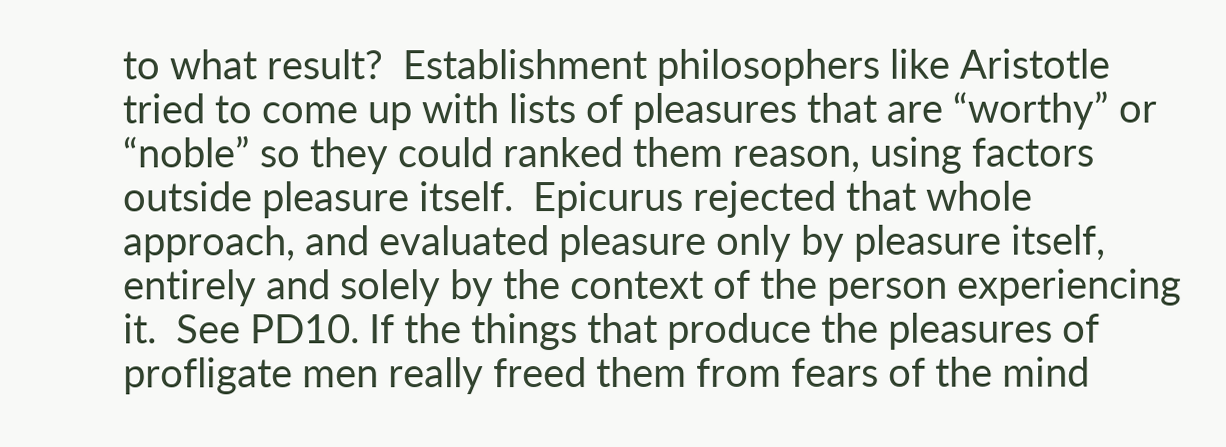to what result?  Establishment philosophers like Aristotle tried to come up with lists of pleasures that are “worthy” or “noble” so they could ranked them reason, using factors outside pleasure itself.  Epicurus rejected that whole approach, and evaluated pleasure only by pleasure itself, entirely and solely by the context of the person experiencing it.  See PD10. If the things that produce the pleasures of profligate men really freed them from fears of the mind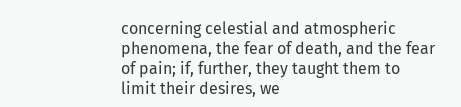concerning celestial and atmospheric phenomena, the fear of death, and the fear of pain; if, further, they taught them to limit their desires, we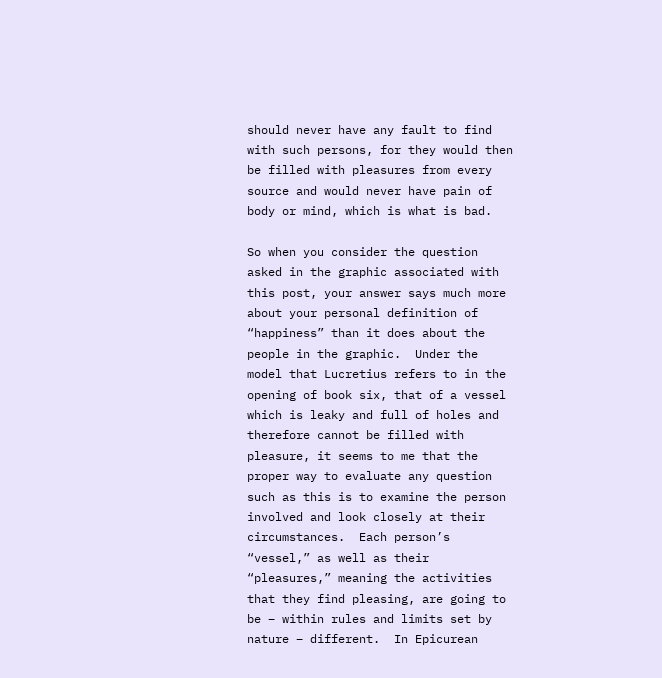should never have any fault to find with such persons, for they would then be filled with pleasures from every source and would never have pain of body or mind, which is what is bad.

So when you consider the question asked in the graphic associated with this post, your answer says much more about your personal definition of “happiness” than it does about the people in the graphic.  Under the model that Lucretius refers to in the opening of book six, that of a vessel which is leaky and full of holes and therefore cannot be filled with pleasure, it seems to me that the proper way to evaluate any question such as this is to examine the person involved and look closely at their circumstances.  Each person’s “vessel,” as well as their “pleasures,” meaning the activities that they find pleasing, are going to be – within rules and limits set by nature – different.  In Epicurean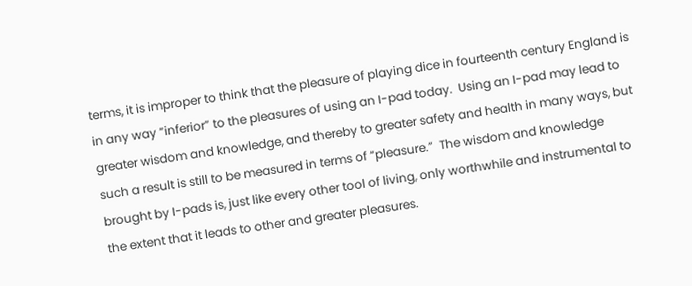terms, it is improper to think that the pleasure of playing dice in fourteenth century England is in any way “inferior” to the pleasures of using an I-pad today.  Using an I-pad may lead to greater wisdom and knowledge, and thereby to greater safety and health in many ways, but such a result is still to be measured in terms of “pleasure.”  The wisdom and knowledge brought by I-pads is, just like every other tool of living, only worthwhile and instrumental to the extent that it leads to other and greater pleasures.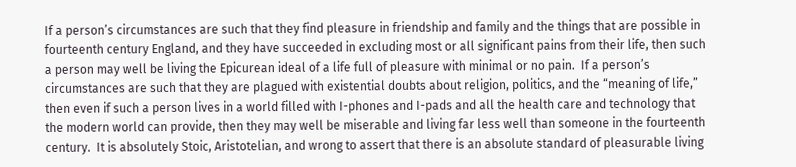If a person’s circumstances are such that they find pleasure in friendship and family and the things that are possible in fourteenth century England, and they have succeeded in excluding most or all significant pains from their life, then such a person may well be living the Epicurean ideal of a life full of pleasure with minimal or no pain.  If a person’s circumstances are such that they are plagued with existential doubts about religion, politics, and the “meaning of life,” then even if such a person lives in a world filled with I-phones and I-pads and all the health care and technology that the modern world can provide, then they may well be miserable and living far less well than someone in the fourteenth century.  It is absolutely Stoic, Aristotelian, and wrong to assert that there is an absolute standard of pleasurable living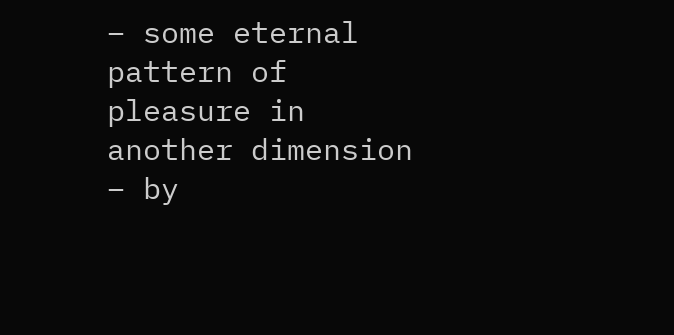– some eternal pattern of pleasure in another dimension – by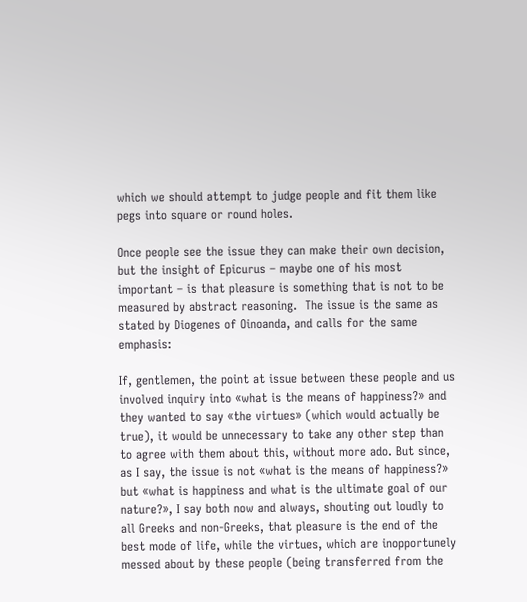which we should attempt to judge people and fit them like pegs into square or round holes.

Once people see the issue they can make their own decision, but the insight of Epicurus – maybe one of his most important – is that pleasure is something that is not to be measured by abstract reasoning.  The issue is the same as stated by Diogenes of Oinoanda, and calls for the same emphasis:

If, gentlemen, the point at issue between these people and us involved inquiry into «what is the means of happiness?» and they wanted to say «the virtues» (which would actually be true), it would be unnecessary to take any other step than to agree with them about this, without more ado. But since, as I say, the issue is not «what is the means of happiness?» but «what is happiness and what is the ultimate goal of our nature?», I say both now and always, shouting out loudly to all Greeks and non-Greeks, that pleasure is the end of the best mode of life, while the virtues, which are inopportunely messed about by these people (being transferred from the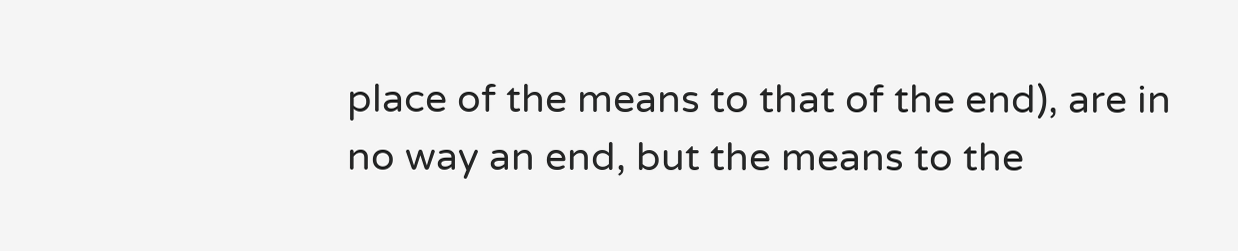place of the means to that of the end), are in no way an end, but the means to the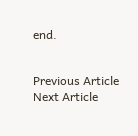end.


Previous Article
Next Article